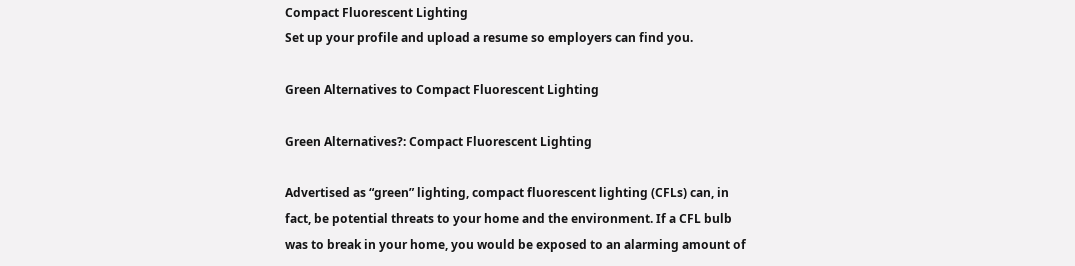Compact Fluorescent Lighting
Set up your profile and upload a resume so employers can find you.

Green Alternatives to Compact Fluorescent Lighting

Green Alternatives?: Compact Fluorescent Lighting

Advertised as “green” lighting, compact fluorescent lighting (CFLs) can, in fact, be potential threats to your home and the environment. If a CFL bulb was to break in your home, you would be exposed to an alarming amount of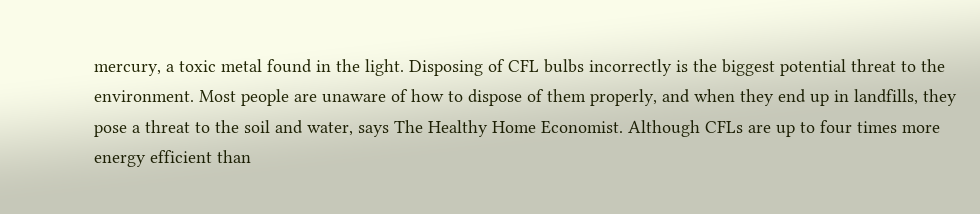mercury, a toxic metal found in the light. Disposing of CFL bulbs incorrectly is the biggest potential threat to the environment. Most people are unaware of how to dispose of them properly, and when they end up in landfills, they pose a threat to the soil and water, says The Healthy Home Economist. Although CFLs are up to four times more energy efficient than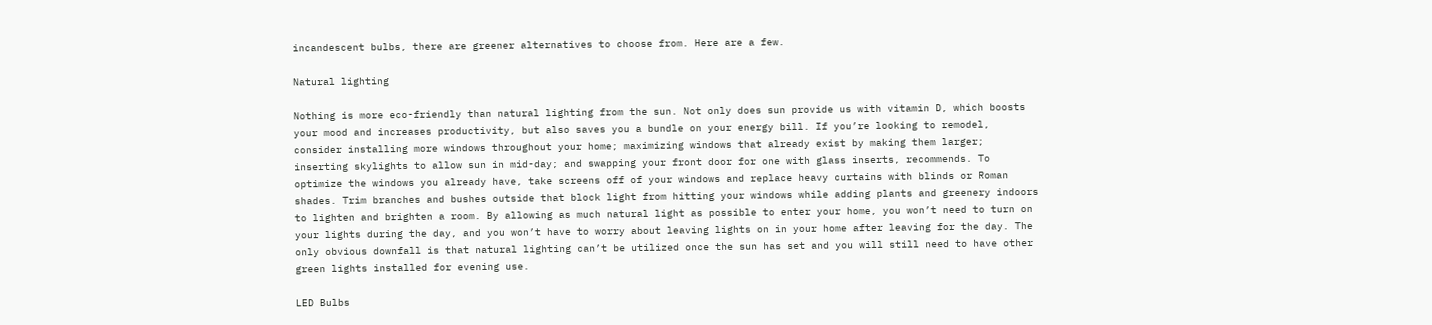incandescent bulbs, there are greener alternatives to choose from. Here are a few.

Natural lighting

Nothing is more eco-friendly than natural lighting from the sun. Not only does sun provide us with vitamin D, which boosts your mood and increases productivity, but also saves you a bundle on your energy bill. If you’re looking to remodel, consider installing more windows throughout your home; maximizing windows that already exist by making them larger; inserting skylights to allow sun in mid-day; and swapping your front door for one with glass inserts, recommends. To optimize the windows you already have, take screens off of your windows and replace heavy curtains with blinds or Roman shades. Trim branches and bushes outside that block light from hitting your windows while adding plants and greenery indoors to lighten and brighten a room. By allowing as much natural light as possible to enter your home, you won’t need to turn on your lights during the day, and you won’t have to worry about leaving lights on in your home after leaving for the day. The only obvious downfall is that natural lighting can’t be utilized once the sun has set and you will still need to have other green lights installed for evening use.

LED Bulbs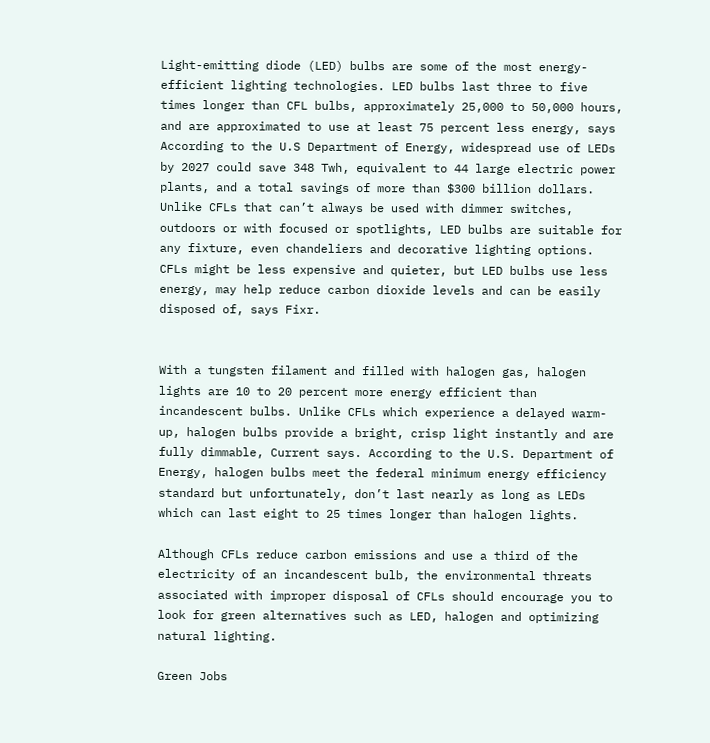Light-emitting diode (LED) bulbs are some of the most energy-efficient lighting technologies. LED bulbs last three to five times longer than CFL bulbs, approximately 25,000 to 50,000 hours, and are approximated to use at least 75 percent less energy, says According to the U.S Department of Energy, widespread use of LEDs by 2027 could save 348 Twh, equivalent to 44 large electric power plants, and a total savings of more than $300 billion dollars. Unlike CFLs that can’t always be used with dimmer switches, outdoors or with focused or spotlights, LED bulbs are suitable for any fixture, even chandeliers and decorative lighting options. CFLs might be less expensive and quieter, but LED bulbs use less energy, may help reduce carbon dioxide levels and can be easily disposed of, says Fixr.


With a tungsten filament and filled with halogen gas, halogen lights are 10 to 20 percent more energy efficient than incandescent bulbs. Unlike CFLs which experience a delayed warm-up, halogen bulbs provide a bright, crisp light instantly and are fully dimmable, Current says. According to the U.S. Department of Energy, halogen bulbs meet the federal minimum energy efficiency standard but unfortunately, don’t last nearly as long as LEDs which can last eight to 25 times longer than halogen lights.

Although CFLs reduce carbon emissions and use a third of the electricity of an incandescent bulb, the environmental threats associated with improper disposal of CFLs should encourage you to look for green alternatives such as LED, halogen and optimizing natural lighting.

Green Jobs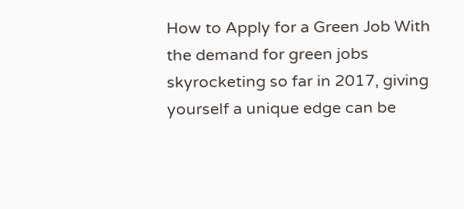How to Apply for a Green Job With the demand for green jobs skyrocketing so far in 2017, giving yourself a unique edge can be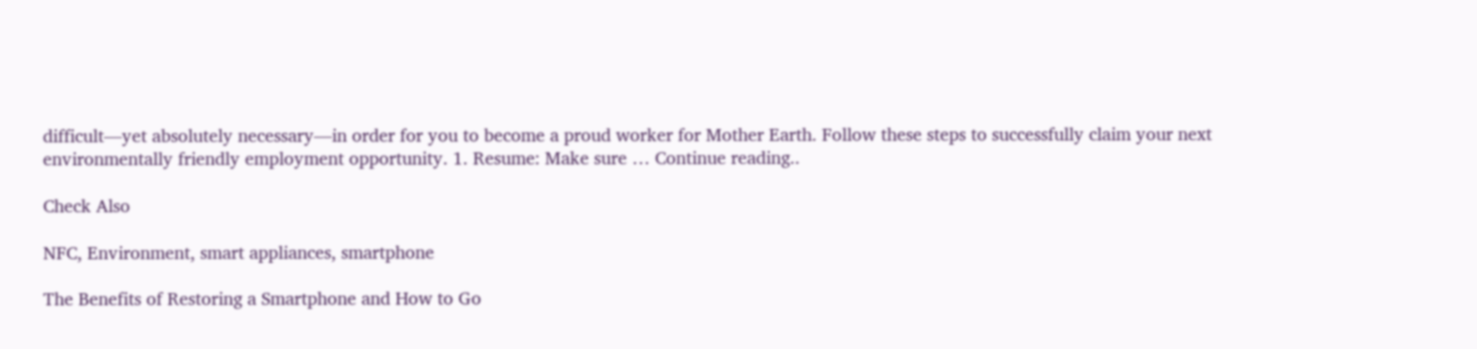difficult—yet absolutely necessary—in order for you to become a proud worker for Mother Earth. Follow these steps to successfully claim your next environmentally friendly employment opportunity. 1. Resume: Make sure … Continue reading..

Check Also

NFC, Environment, smart appliances, smartphone

The Benefits of Restoring a Smartphone and How to Go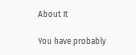About It

You have probably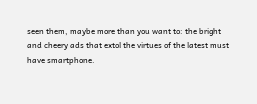seen them, maybe more than you want to: the bright and cheery ads that extol the virtues of the latest must have smartphone.